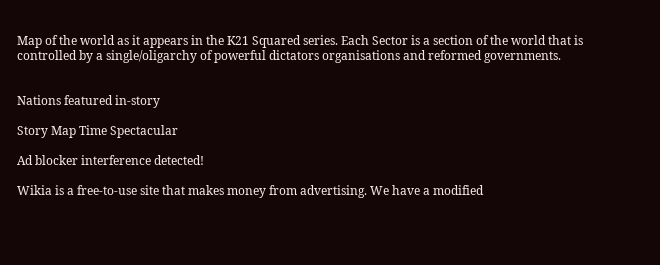Map of the world as it appears in the K21 Squared series. Each Sector is a section of the world that is controlled by a single/oligarchy of powerful dictators organisations and reformed governments.


Nations featured in-story

Story Map Time Spectacular

Ad blocker interference detected!

Wikia is a free-to-use site that makes money from advertising. We have a modified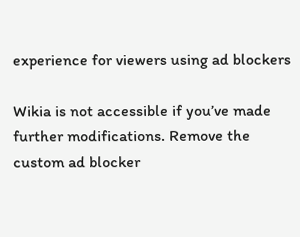experience for viewers using ad blockers

Wikia is not accessible if you’ve made further modifications. Remove the custom ad blocker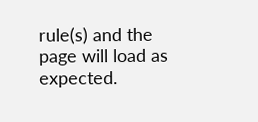rule(s) and the page will load as expected.